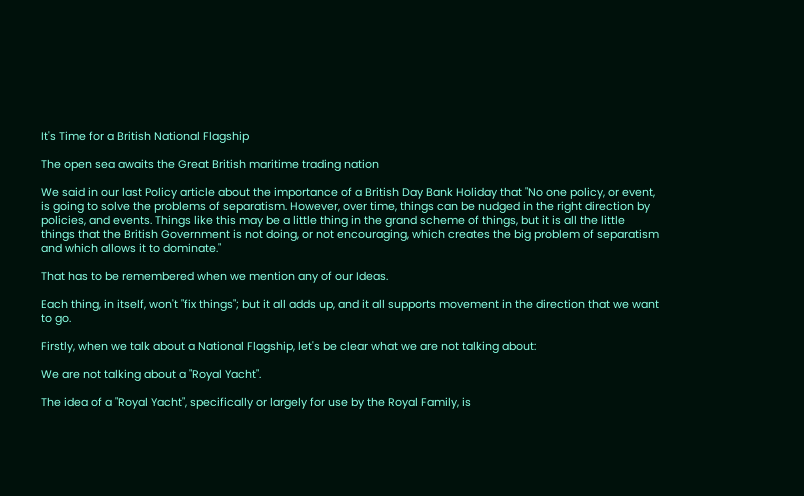It's Time for a British National Flagship

The open sea awaits the Great British maritime trading nation

We said in our last Policy article about the importance of a British Day Bank Holiday that "No one policy, or event, is going to solve the problems of separatism. However, over time, things can be nudged in the right direction by policies, and events. Things like this may be a little thing in the grand scheme of things, but it is all the little things that the British Government is not doing, or not encouraging, which creates the big problem of separatism and which allows it to dominate."

That has to be remembered when we mention any of our Ideas.

Each thing, in itself, won't "fix things"; but it all adds up, and it all supports movement in the direction that we want to go.

Firstly, when we talk about a National Flagship, let's be clear what we are not talking about:

We are not talking about a "Royal Yacht".

The idea of a "Royal Yacht", specifically or largely for use by the Royal Family, is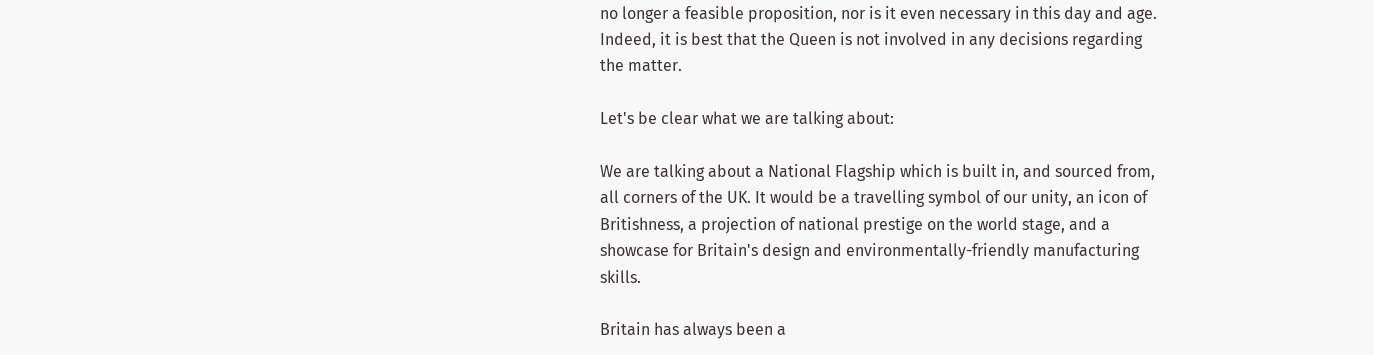no longer a feasible proposition, nor is it even necessary in this day and age. Indeed, it is best that the Queen is not involved in any decisions regarding the matter.

Let's be clear what we are talking about:

We are talking about a National Flagship which is built in, and sourced from, all corners of the UK. It would be a travelling symbol of our unity, an icon of Britishness, a projection of national prestige on the world stage, and a showcase for Britain's design and environmentally-friendly manufacturing skills.

Britain has always been a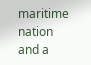maritime nation and a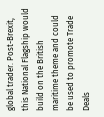global trader. Post-Brexit, this National Flagship would build on the British maritime theme and could be used to promote Trade Deals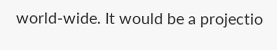world-wide. It would be a projectio